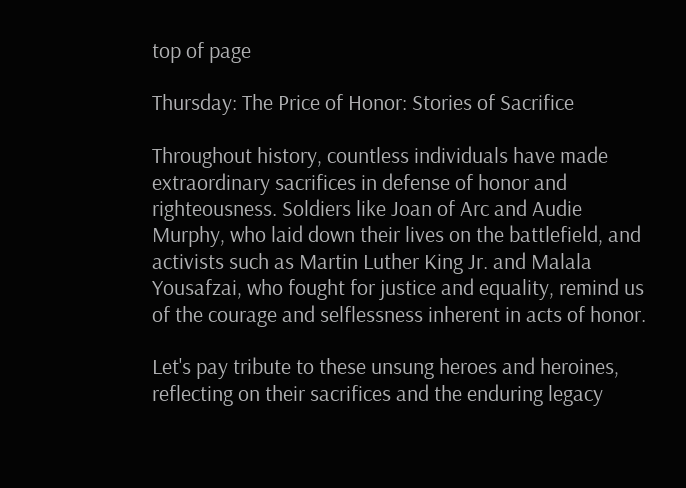top of page

Thursday: The Price of Honor: Stories of Sacrifice

Throughout history, countless individuals have made extraordinary sacrifices in defense of honor and righteousness. Soldiers like Joan of Arc and Audie Murphy, who laid down their lives on the battlefield, and activists such as Martin Luther King Jr. and Malala Yousafzai, who fought for justice and equality, remind us of the courage and selflessness inherent in acts of honor.

Let's pay tribute to these unsung heroes and heroines, reflecting on their sacrifices and the enduring legacy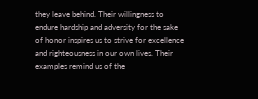they leave behind. Their willingness to endure hardship and adversity for the sake of honor inspires us to strive for excellence and righteousness in our own lives. Their examples remind us of the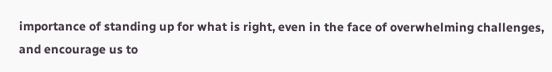importance of standing up for what is right, even in the face of overwhelming challenges, and encourage us to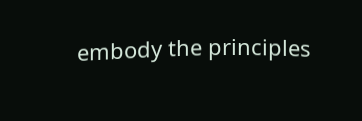embody the principles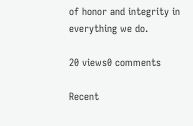of honor and integrity in everything we do.

20 views0 comments

Recent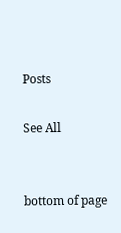Posts

See All


bottom of page